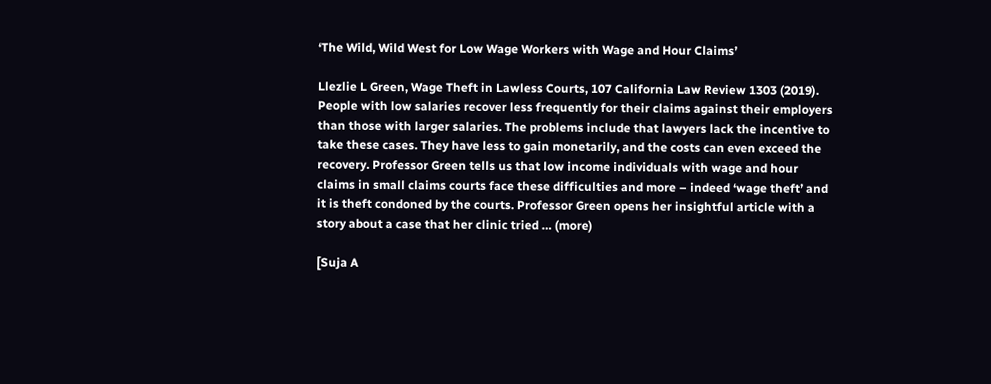‘The Wild, Wild West for Low Wage Workers with Wage and Hour Claims’

Llezlie L Green, Wage Theft in Lawless Courts, 107 California Law Review 1303 (2019). People with low salaries recover less frequently for their claims against their employers than those with larger salaries. The problems include that lawyers lack the incentive to take these cases. They have less to gain monetarily, and the costs can even exceed the recovery. Professor Green tells us that low income individuals with wage and hour claims in small claims courts face these difficulties and more – indeed ‘wage theft’ and it is theft condoned by the courts. Professor Green opens her insightful article with a story about a case that her clinic tried … (more)

[Suja A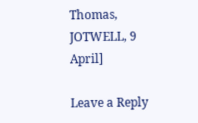Thomas, JOTWELL, 9 April]

Leave a Reply